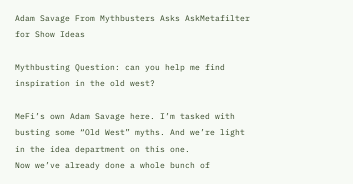Adam Savage From Mythbusters Asks AskMetafilter for Show Ideas

Mythbusting Question: can you help me find inspiration in the old west?

MeFi’s own Adam Savage here. I’m tasked with busting some “Old West” myths. And we’re light in the idea department on this one.
Now we’ve already done a whole bunch of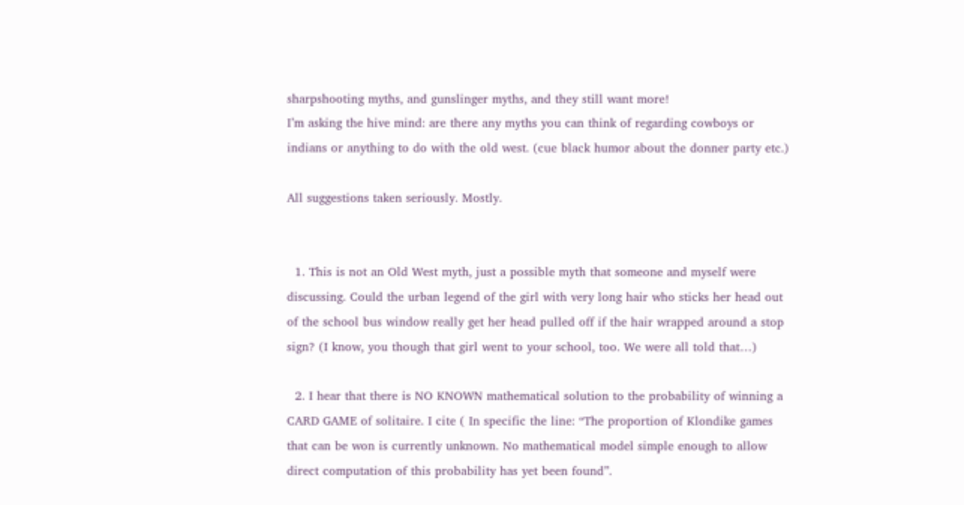sharpshooting myths, and gunslinger myths, and they still want more!
I’m asking the hive mind: are there any myths you can think of regarding cowboys or indians or anything to do with the old west. (cue black humor about the donner party etc.)

All suggestions taken seriously. Mostly.


  1. This is not an Old West myth, just a possible myth that someone and myself were discussing. Could the urban legend of the girl with very long hair who sticks her head out of the school bus window really get her head pulled off if the hair wrapped around a stop sign? (I know, you though that girl went to your school, too. We were all told that…)

  2. I hear that there is NO KNOWN mathematical solution to the probability of winning a CARD GAME of solitaire. I cite ( In specific the line: “The proportion of Klondike games that can be won is currently unknown. No mathematical model simple enough to allow direct computation of this probability has yet been found”.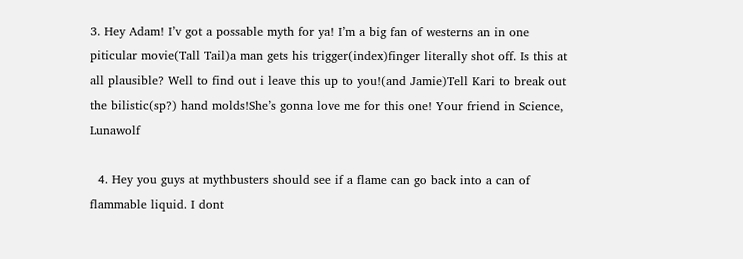3. Hey Adam! I’v got a possable myth for ya! I’m a big fan of westerns an in one piticular movie(Tall Tail)a man gets his trigger(index)finger literally shot off. Is this at all plausible? Well to find out i leave this up to you!(and Jamie)Tell Kari to break out the bilistic(sp?) hand molds!She’s gonna love me for this one! Your friend in Science, Lunawolf

  4. Hey you guys at mythbusters should see if a flame can go back into a can of flammable liquid. I dont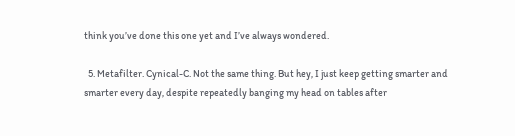think you’ve done this one yet and I’ve always wondered.

  5. Metafilter. Cynical-C. Not the same thing. But hey, I just keep getting smarter and smarter every day, despite repeatedly banging my head on tables after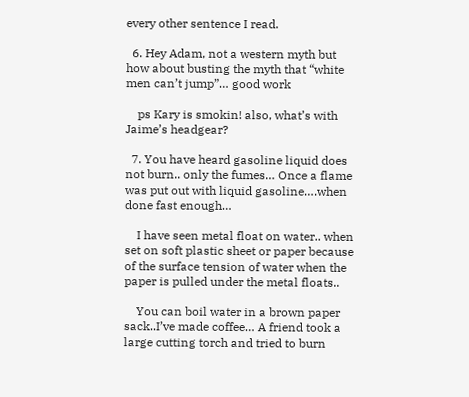every other sentence I read.

  6. Hey Adam, not a western myth but how about busting the myth that “white men can’t jump”… good work

    ps Kary is smokin! also, what’s with Jaime’s headgear?

  7. You have heard gasoline liquid does not burn.. only the fumes… Once a flame was put out with liquid gasoline….when done fast enough…

    I have seen metal float on water.. when set on soft plastic sheet or paper because of the surface tension of water when the paper is pulled under the metal floats..

    You can boil water in a brown paper sack..I’ve made coffee… A friend took a large cutting torch and tried to burn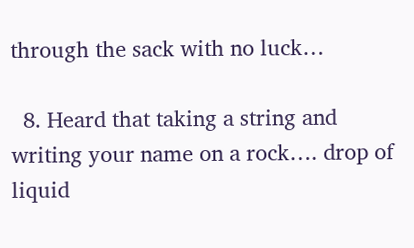through the sack with no luck…

  8. Heard that taking a string and writing your name on a rock…. drop of liquid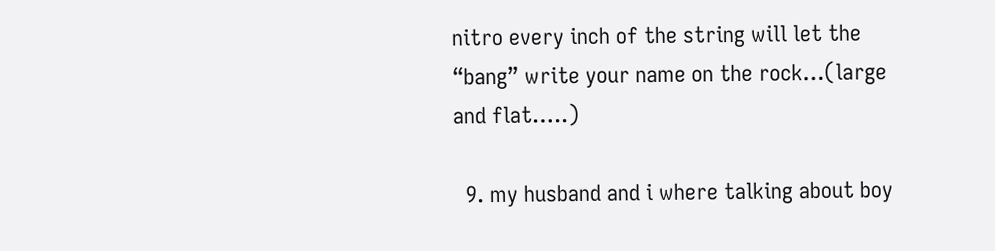nitro every inch of the string will let the “bang” write your name on the rock…(large and flat…..)

  9. my husband and i where talking about boy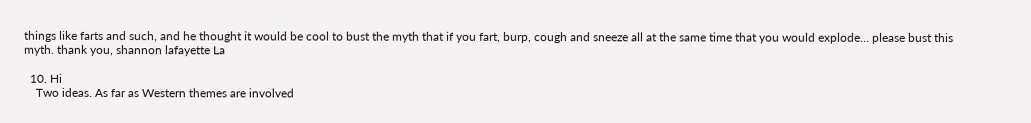things like farts and such, and he thought it would be cool to bust the myth that if you fart, burp, cough and sneeze all at the same time that you would explode… please bust this myth. thank you, shannon lafayette La

  10. Hi
    Two ideas. As far as Western themes are involved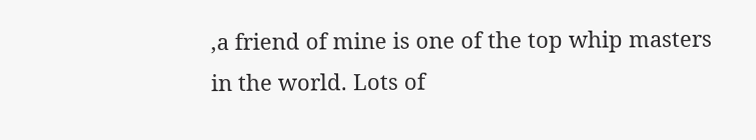,a friend of mine is one of the top whip masters in the world. Lots of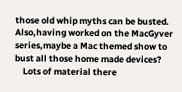those old whip myths can be busted. Also,having worked on the MacGyver series,maybe a Mac themed show to bust all those home made devices?
    Lots of material there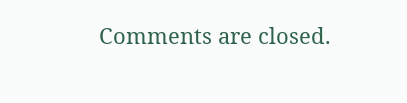Comments are closed.